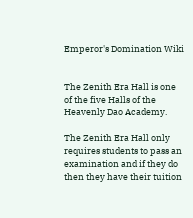Emperor's Domination Wiki


The Zenith Era Hall is one of the five Halls of the Heavenly Dao Academy.

The Zenith Era Hall only requires students to pass an examination and if they do then they have their tuition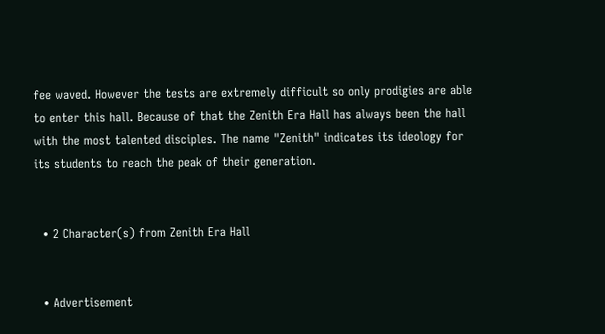fee waved. However the tests are extremely difficult so only prodigies are able to enter this hall. Because of that the Zenith Era Hall has always been the hall with the most talented disciples. The name "Zenith" indicates its ideology for its students to reach the peak of their generation.


  • 2 Character(s) from Zenith Era Hall


  • Advertisement